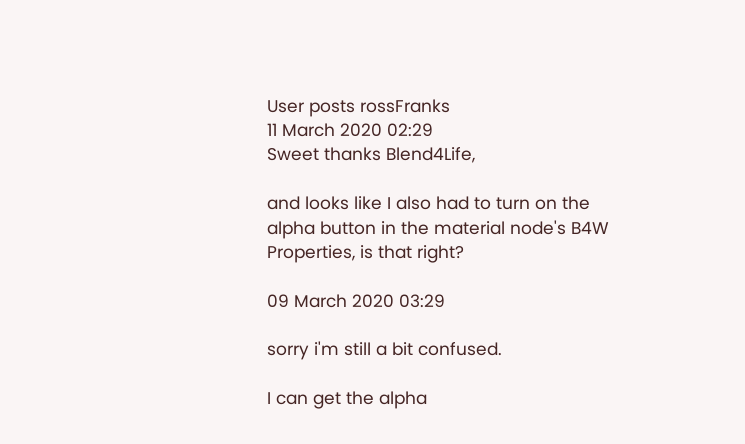User posts rossFranks
11 March 2020 02:29
Sweet thanks Blend4Life,

and looks like I also had to turn on the alpha button in the material node's B4W Properties, is that right?

09 March 2020 03:29

sorry i'm still a bit confused.

I can get the alpha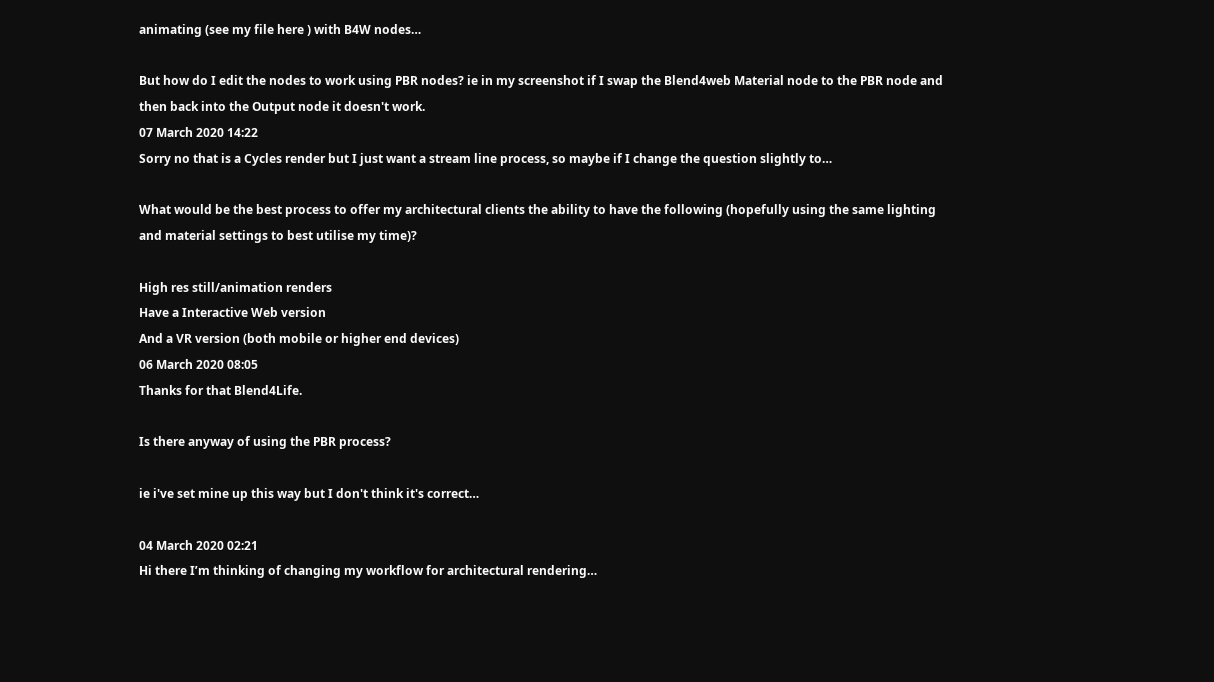animating (see my file here ) with B4W nodes…

But how do I edit the nodes to work using PBR nodes? ie in my screenshot if I swap the Blend4web Material node to the PBR node and then back into the Output node it doesn't work.
07 March 2020 14:22
Sorry no that is a Cycles render but I just want a stream line process, so maybe if I change the question slightly to…

What would be the best process to offer my architectural clients the ability to have the following (hopefully using the same lighting and material settings to best utilise my time)?

High res still/animation renders
Have a Interactive Web version
And a VR version (both mobile or higher end devices)
06 March 2020 08:05
Thanks for that Blend4Life.

Is there anyway of using the PBR process?

ie i've set mine up this way but I don't think it's correct…

04 March 2020 02:21
Hi there I’m thinking of changing my workflow for architectural rendering…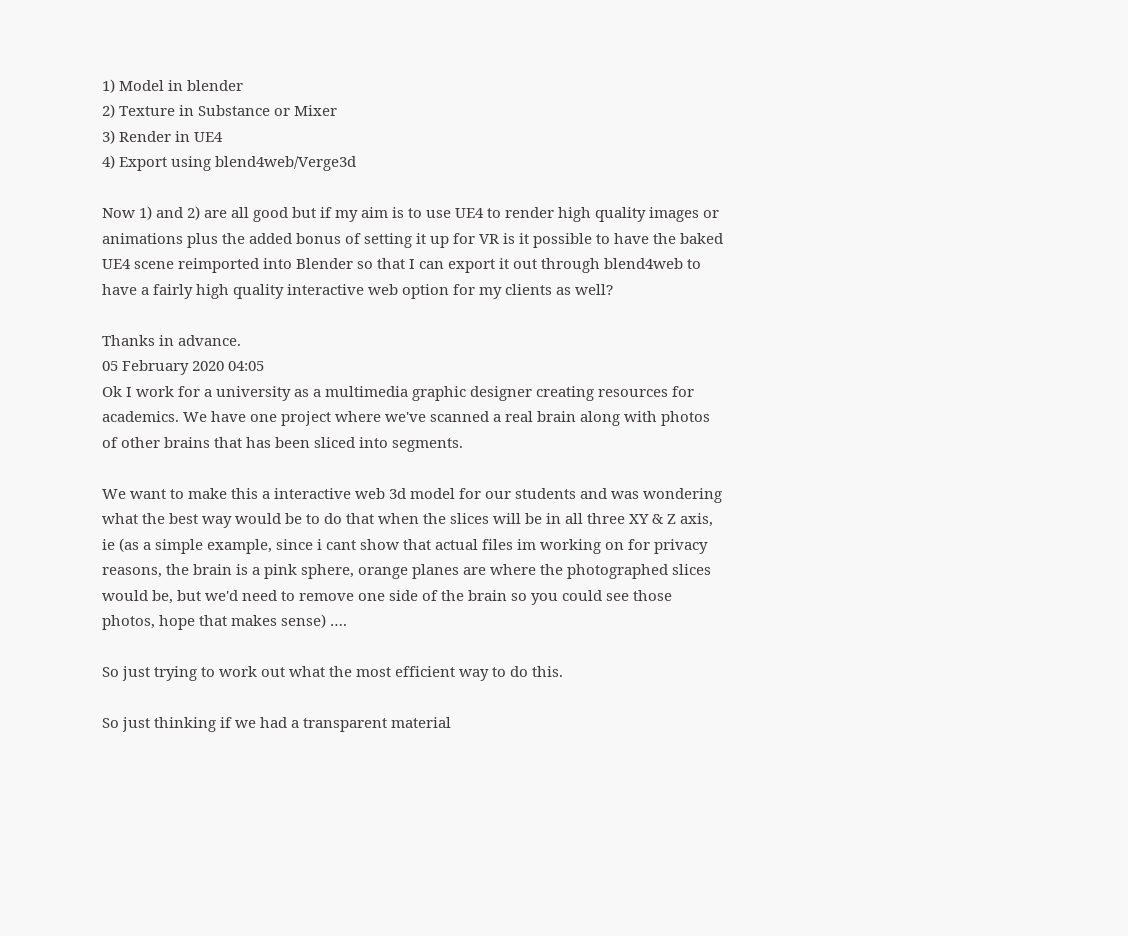1) Model in blender
2) Texture in Substance or Mixer
3) Render in UE4
4) Export using blend4web/Verge3d

Now 1) and 2) are all good but if my aim is to use UE4 to render high quality images or animations plus the added bonus of setting it up for VR is it possible to have the baked UE4 scene reimported into Blender so that I can export it out through blend4web to have a fairly high quality interactive web option for my clients as well?

Thanks in advance.
05 February 2020 04:05
Ok I work for a university as a multimedia graphic designer creating resources for academics. We have one project where we've scanned a real brain along with photos of other brains that has been sliced into segments.

We want to make this a interactive web 3d model for our students and was wondering what the best way would be to do that when the slices will be in all three XY & Z axis, ie (as a simple example, since i cant show that actual files im working on for privacy reasons, the brain is a pink sphere, orange planes are where the photographed slices would be, but we'd need to remove one side of the brain so you could see those photos, hope that makes sense) ….

So just trying to work out what the most efficient way to do this.

So just thinking if we had a transparent material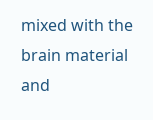mixed with the brain material and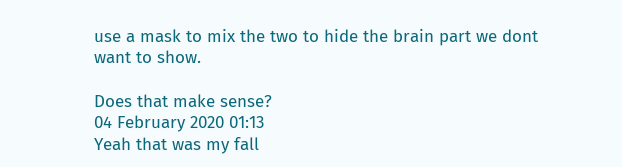use a mask to mix the two to hide the brain part we dont want to show.

Does that make sense?
04 February 2020 01:13
Yeah that was my fall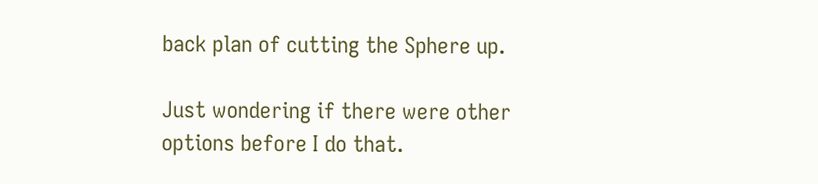back plan of cutting the Sphere up.

Just wondering if there were other options before I do that.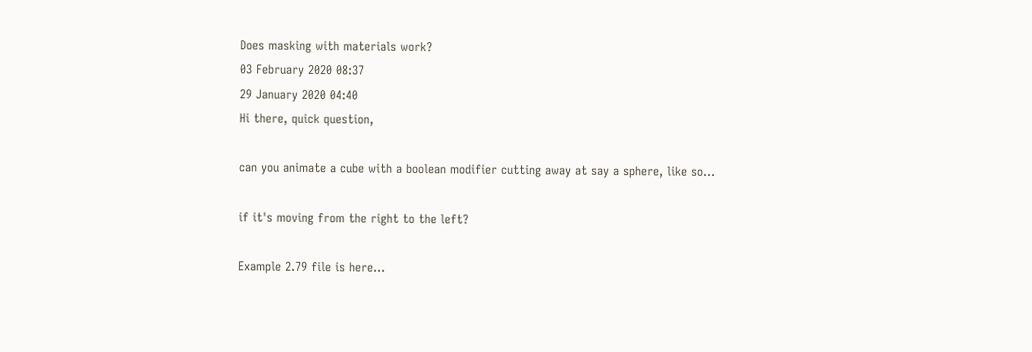Does masking with materials work?
03 February 2020 08:37
29 January 2020 04:40
Hi there, quick question,

can you animate a cube with a boolean modifier cutting away at say a sphere, like so…

if it's moving from the right to the left?

Example 2.79 file is here…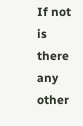If not is there any other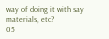way of doing it with say materials, etc?
05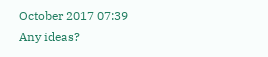October 2017 07:39
Any ideas?